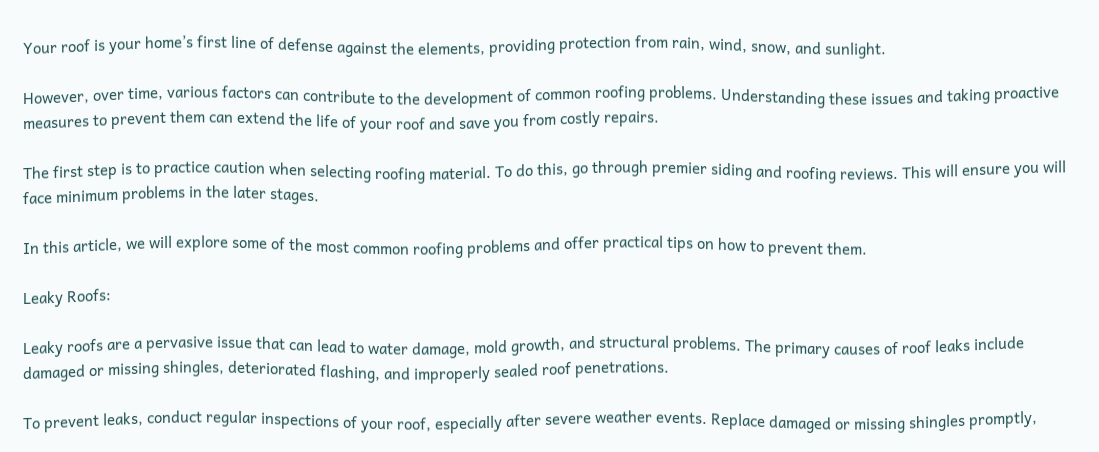Your roof is your home’s first line of defense against the elements, providing protection from rain, wind, snow, and sunlight.

However, over time, various factors can contribute to the development of common roofing problems. Understanding these issues and taking proactive measures to prevent them can extend the life of your roof and save you from costly repairs.

The first step is to practice caution when selecting roofing material. To do this, go through premier siding and roofing reviews. This will ensure you will face minimum problems in the later stages.

In this article, we will explore some of the most common roofing problems and offer practical tips on how to prevent them.

Leaky Roofs:

Leaky roofs are a pervasive issue that can lead to water damage, mold growth, and structural problems. The primary causes of roof leaks include damaged or missing shingles, deteriorated flashing, and improperly sealed roof penetrations.

To prevent leaks, conduct regular inspections of your roof, especially after severe weather events. Replace damaged or missing shingles promptly,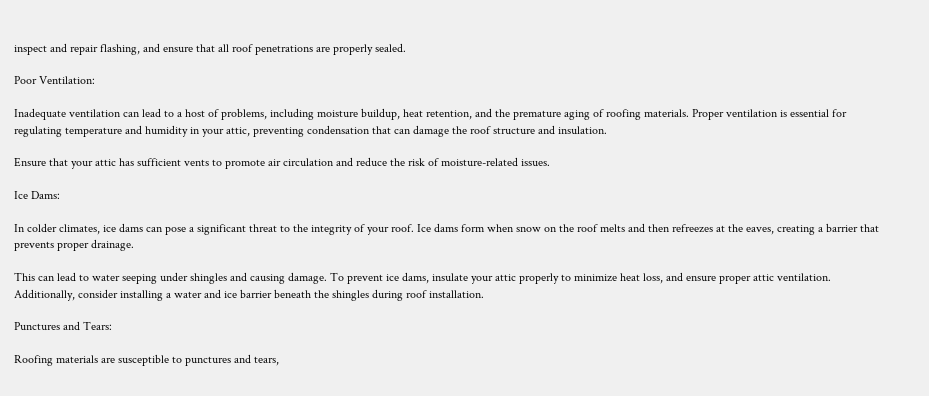inspect and repair flashing, and ensure that all roof penetrations are properly sealed.

Poor Ventilation:

Inadequate ventilation can lead to a host of problems, including moisture buildup, heat retention, and the premature aging of roofing materials. Proper ventilation is essential for regulating temperature and humidity in your attic, preventing condensation that can damage the roof structure and insulation.

Ensure that your attic has sufficient vents to promote air circulation and reduce the risk of moisture-related issues.

Ice Dams:

In colder climates, ice dams can pose a significant threat to the integrity of your roof. Ice dams form when snow on the roof melts and then refreezes at the eaves, creating a barrier that prevents proper drainage.

This can lead to water seeping under shingles and causing damage. To prevent ice dams, insulate your attic properly to minimize heat loss, and ensure proper attic ventilation. Additionally, consider installing a water and ice barrier beneath the shingles during roof installation.

Punctures and Tears:

Roofing materials are susceptible to punctures and tears,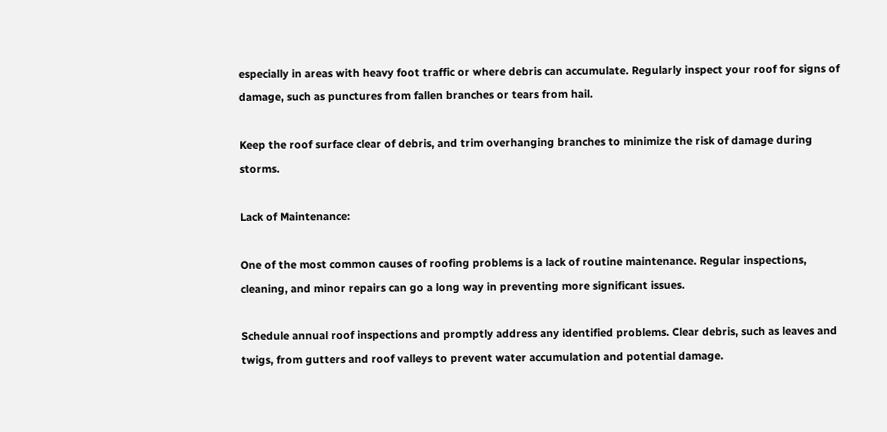especially in areas with heavy foot traffic or where debris can accumulate. Regularly inspect your roof for signs of damage, such as punctures from fallen branches or tears from hail.

Keep the roof surface clear of debris, and trim overhanging branches to minimize the risk of damage during storms.

Lack of Maintenance:

One of the most common causes of roofing problems is a lack of routine maintenance. Regular inspections, cleaning, and minor repairs can go a long way in preventing more significant issues.

Schedule annual roof inspections and promptly address any identified problems. Clear debris, such as leaves and twigs, from gutters and roof valleys to prevent water accumulation and potential damage.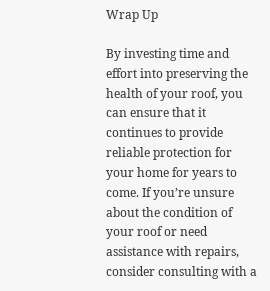Wrap Up

By investing time and effort into preserving the health of your roof, you can ensure that it continues to provide reliable protection for your home for years to come. If you’re unsure about the condition of your roof or need assistance with repairs, consider consulting with a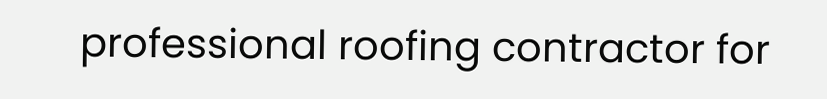professional roofing contractor for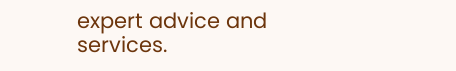expert advice and services.